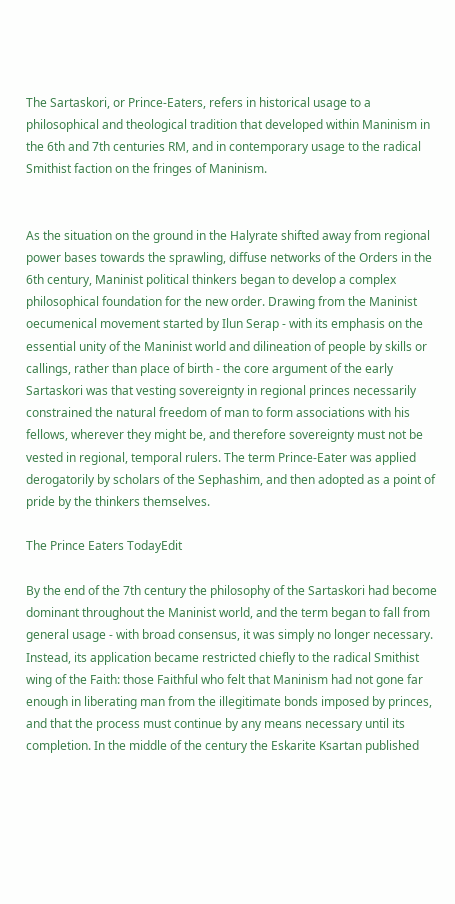The Sartaskori, or Prince-Eaters, refers in historical usage to a philosophical and theological tradition that developed within Maninism in the 6th and 7th centuries RM, and in contemporary usage to the radical Smithist faction on the fringes of Maninism.


As the situation on the ground in the Halyrate shifted away from regional power bases towards the sprawling, diffuse networks of the Orders in the 6th century, Maninist political thinkers began to develop a complex philosophical foundation for the new order. Drawing from the Maninist oecumenical movement started by Ilun Serap - with its emphasis on the essential unity of the Maninist world and dilineation of people by skills or callings, rather than place of birth - the core argument of the early Sartaskori was that vesting sovereignty in regional princes necessarily constrained the natural freedom of man to form associations with his fellows, wherever they might be, and therefore sovereignty must not be vested in regional, temporal rulers. The term Prince-Eater was applied derogatorily by scholars of the Sephashim, and then adopted as a point of pride by the thinkers themselves.

The Prince Eaters TodayEdit

By the end of the 7th century the philosophy of the Sartaskori had become dominant throughout the Maninist world, and the term began to fall from general usage - with broad consensus, it was simply no longer necessary. Instead, its application became restricted chiefly to the radical Smithist wing of the Faith: those Faithful who felt that Maninism had not gone far enough in liberating man from the illegitimate bonds imposed by princes, and that the process must continue by any means necessary until its completion. In the middle of the century the Eskarite Ksartan published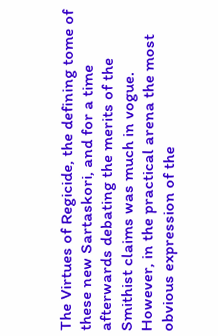The Virtues of Regicide, the defining tome of these new Sartaskori, and for a time afterwards debating the merits of the Smithist claims was much in vogue. However, in the practical arena the most obvious expression of the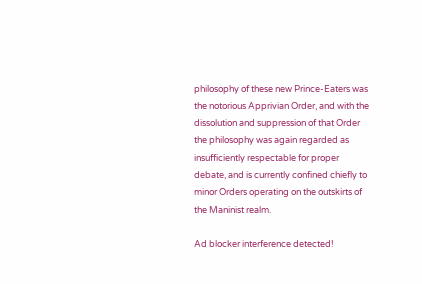philosophy of these new Prince-Eaters was the notorious Apprivian Order, and with the dissolution and suppression of that Order the philosophy was again regarded as insufficiently respectable for proper debate, and is currently confined chiefly to minor Orders operating on the outskirts of the Maninist realm.

Ad blocker interference detected!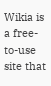Wikia is a free-to-use site that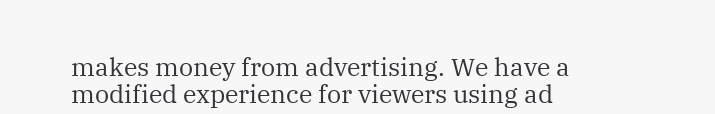makes money from advertising. We have a modified experience for viewers using ad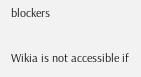blockers

Wikia is not accessible if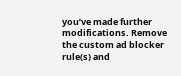you’ve made further modifications. Remove the custom ad blocker rule(s) and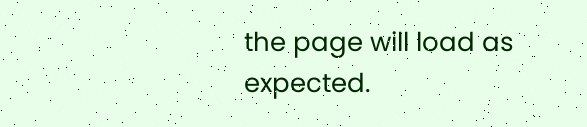the page will load as expected.